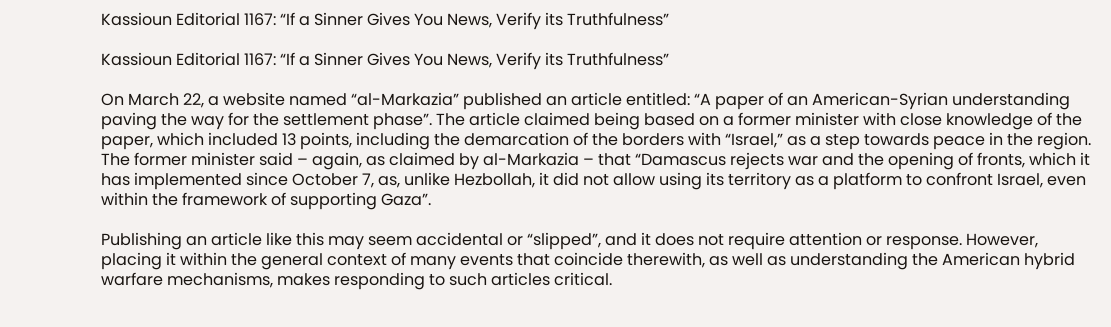Kassioun Editorial 1167: “If a Sinner Gives You News, Verify its Truthfulness”

Kassioun Editorial 1167: “If a Sinner Gives You News, Verify its Truthfulness”

On March 22, a website named “al-Markazia” published an article entitled: “A paper of an American-Syrian understanding paving the way for the settlement phase”. The article claimed being based on a former minister with close knowledge of the paper, which included 13 points, including the demarcation of the borders with “Israel,” as a step towards peace in the region. The former minister said – again, as claimed by al-Markazia – that “Damascus rejects war and the opening of fronts, which it has implemented since October 7, as, unlike Hezbollah, it did not allow using its territory as a platform to confront Israel, even within the framework of supporting Gaza”.

Publishing an article like this may seem accidental or “slipped”, and it does not require attention or response. However, placing it within the general context of many events that coincide therewith, as well as understanding the American hybrid warfare mechanisms, makes responding to such articles critical.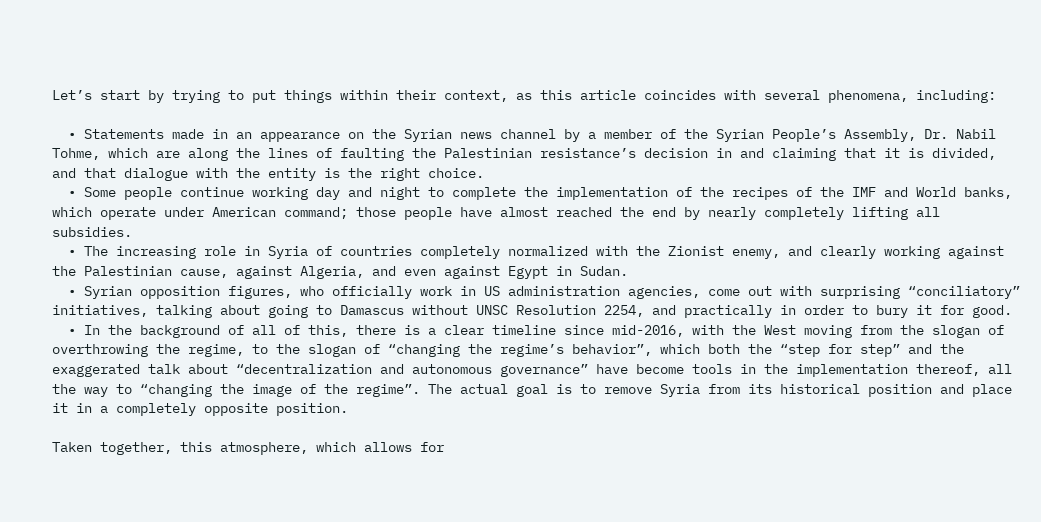Let’s start by trying to put things within their context, as this article coincides with several phenomena, including:

  • Statements made in an appearance on the Syrian news channel by a member of the Syrian People’s Assembly, Dr. Nabil Tohme, which are along the lines of faulting the Palestinian resistance’s decision in and claiming that it is divided, and that dialogue with the entity is the right choice.
  • Some people continue working day and night to complete the implementation of the recipes of the IMF and World banks, which operate under American command; those people have almost reached the end by nearly completely lifting all subsidies.
  • The increasing role in Syria of countries completely normalized with the Zionist enemy, and clearly working against the Palestinian cause, against Algeria, and even against Egypt in Sudan.
  • Syrian opposition figures, who officially work in US administration agencies, come out with surprising “conciliatory” initiatives, talking about going to Damascus without UNSC Resolution 2254, and practically in order to bury it for good.
  • In the background of all of this, there is a clear timeline since mid-2016, with the West moving from the slogan of overthrowing the regime, to the slogan of “changing the regime’s behavior”, which both the “step for step” and the exaggerated talk about “decentralization and autonomous governance” have become tools in the implementation thereof, all the way to “changing the image of the regime”. The actual goal is to remove Syria from its historical position and place it in a completely opposite position.

Taken together, this atmosphere, which allows for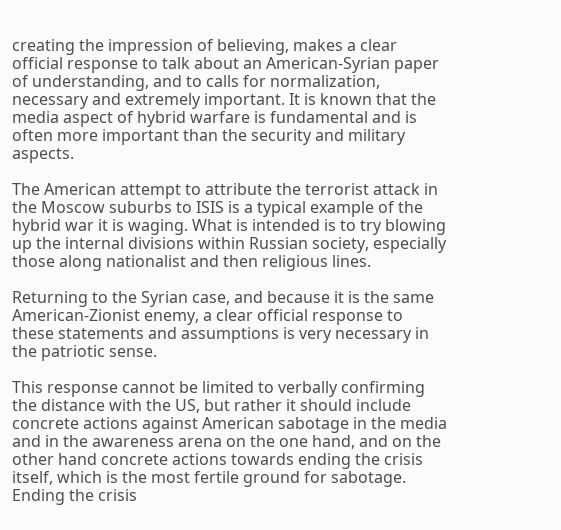creating the impression of believing, makes a clear official response to talk about an American-Syrian paper of understanding, and to calls for normalization, necessary and extremely important. It is known that the media aspect of hybrid warfare is fundamental and is often more important than the security and military aspects.

The American attempt to attribute the terrorist attack in the Moscow suburbs to ISIS is a typical example of the hybrid war it is waging. What is intended is to try blowing up the internal divisions within Russian society, especially those along nationalist and then religious lines.

Returning to the Syrian case, and because it is the same American-Zionist enemy, a clear official response to these statements and assumptions is very necessary in the patriotic sense.

This response cannot be limited to verbally confirming the distance with the US, but rather it should include concrete actions against American sabotage in the media and in the awareness arena on the one hand, and on the other hand concrete actions towards ending the crisis itself, which is the most fertile ground for sabotage. Ending the crisis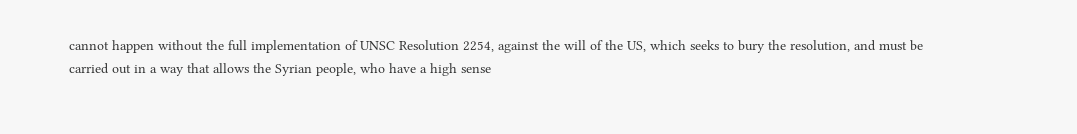cannot happen without the full implementation of UNSC Resolution 2254, against the will of the US, which seeks to bury the resolution, and must be carried out in a way that allows the Syrian people, who have a high sense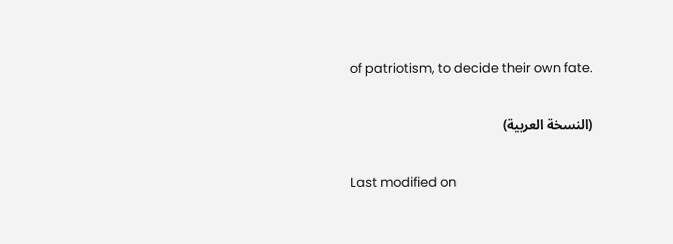of patriotism, to decide their own fate.

(النسخة العربية)

Last modified on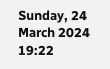Sunday, 24 March 2024 19:22